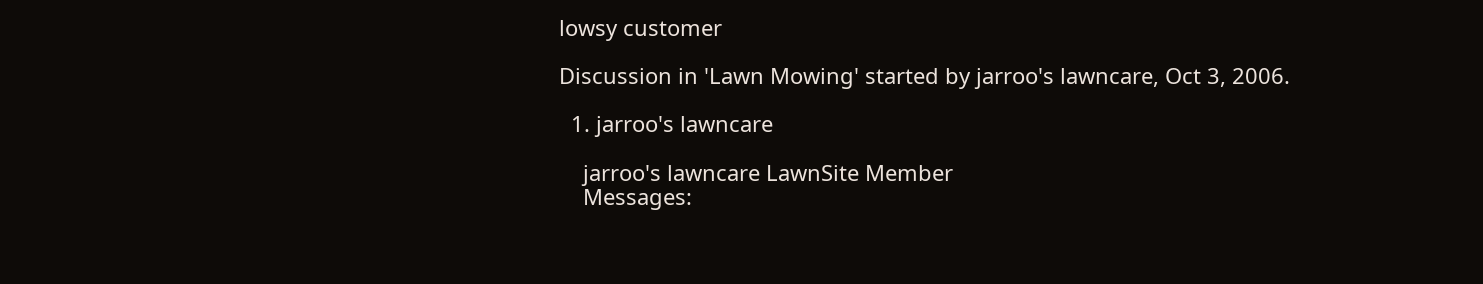lowsy customer

Discussion in 'Lawn Mowing' started by jarroo's lawncare, Oct 3, 2006.

  1. jarroo's lawncare

    jarroo's lawncare LawnSite Member
    Messages: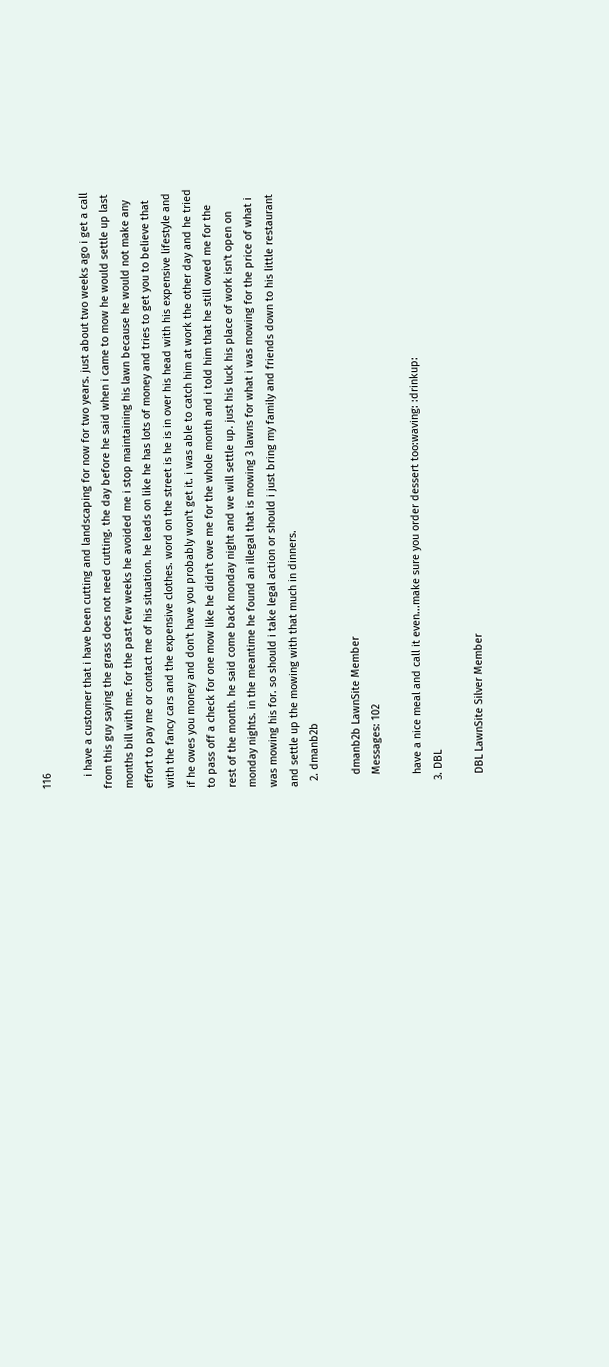116

    i have a customer that i have been cutting and landscaping for now for two years. just about two weeks ago i get a call from this guy saying the grass does not need cutting. the day before he said when i came to mow he would settle up last months bill with me. for the past few weeks he avoided me i stop maintaining his lawn because he would not make any effort to pay me or contact me of his situation. he leads on like he has lots of money and tries to get you to believe that with the fancy cars and the expensive clothes. word on the street is he is in over his head with his expensive lifestyle and if he owes you money and don't have you probably won't get it. i was able to catch him at work the other day and he tried to pass off a check for one mow like he didn't owe me for the whole month and i told him that he still owed me for the rest of the month. he said come back monday night and we will settle up. just his luck his place of work isn't open on monday nights. in the meantime he found an illegal that is mowing 3 lawns for what i was mowing for the price of what i was mowing his for. so should i take legal action or should i just bring my family and friends down to his little restaurant and settle up the mowing with that much in dinners.
  2. dmanb2b

    dmanb2b LawnSite Member
    Messages: 102

    have a nice meal and call it even...make sure you order dessert too:waving: :drinkup:
  3. DBL

    DBL LawnSite Silver Member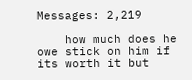Messages: 2,219

    how much does he owe stick on him if its worth it but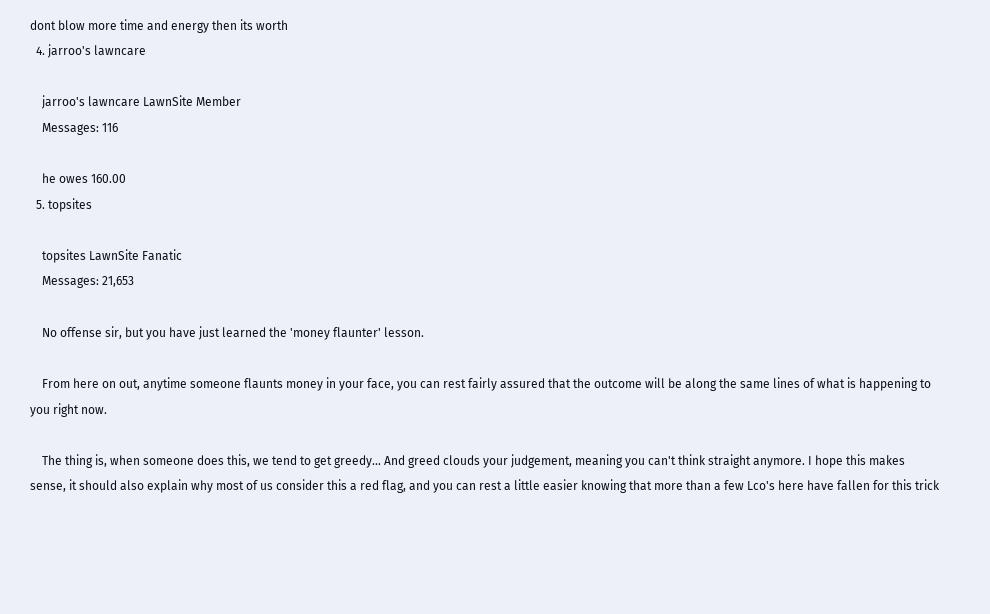dont blow more time and energy then its worth
  4. jarroo's lawncare

    jarroo's lawncare LawnSite Member
    Messages: 116

    he owes 160.00
  5. topsites

    topsites LawnSite Fanatic
    Messages: 21,653

    No offense sir, but you have just learned the 'money flaunter' lesson.

    From here on out, anytime someone flaunts money in your face, you can rest fairly assured that the outcome will be along the same lines of what is happening to you right now.

    The thing is, when someone does this, we tend to get greedy... And greed clouds your judgement, meaning you can't think straight anymore. I hope this makes sense, it should also explain why most of us consider this a red flag, and you can rest a little easier knowing that more than a few Lco's here have fallen for this trick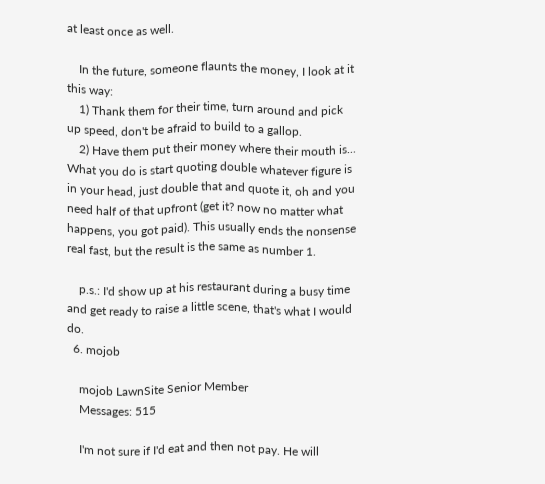at least once as well.

    In the future, someone flaunts the money, I look at it this way:
    1) Thank them for their time, turn around and pick up speed, don't be afraid to build to a gallop.
    2) Have them put their money where their mouth is... What you do is start quoting double whatever figure is in your head, just double that and quote it, oh and you need half of that upfront (get it? now no matter what happens, you got paid). This usually ends the nonsense real fast, but the result is the same as number 1.

    p.s.: I'd show up at his restaurant during a busy time and get ready to raise a little scene, that's what I would do.
  6. mojob

    mojob LawnSite Senior Member
    Messages: 515

    I'm not sure if I'd eat and then not pay. He will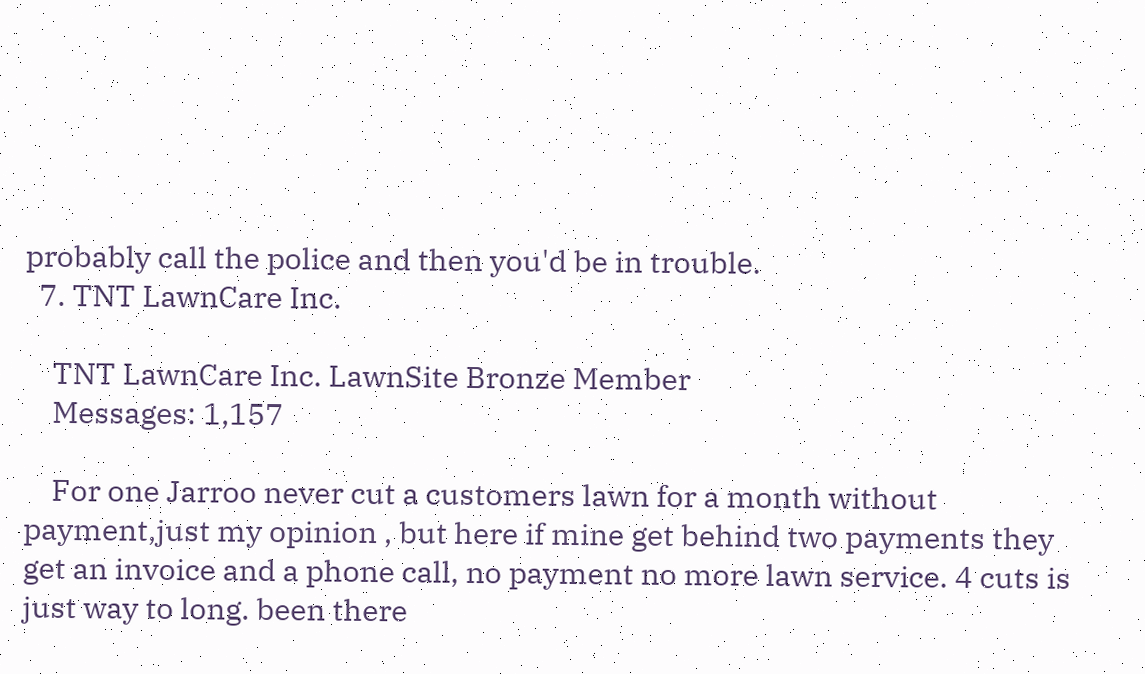probably call the police and then you'd be in trouble.
  7. TNT LawnCare Inc.

    TNT LawnCare Inc. LawnSite Bronze Member
    Messages: 1,157

    For one Jarroo never cut a customers lawn for a month without payment,just my opinion , but here if mine get behind two payments they get an invoice and a phone call, no payment no more lawn service. 4 cuts is just way to long. been there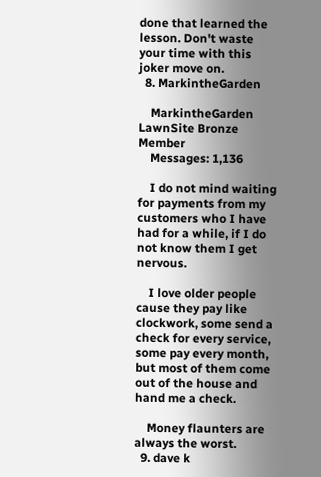done that learned the lesson. Don't waste your time with this joker move on.
  8. MarkintheGarden

    MarkintheGarden LawnSite Bronze Member
    Messages: 1,136

    I do not mind waiting for payments from my customers who I have had for a while, if I do not know them I get nervous.

    I love older people cause they pay like clockwork, some send a check for every service, some pay every month, but most of them come out of the house and hand me a check.

    Money flaunters are always the worst.
  9. dave k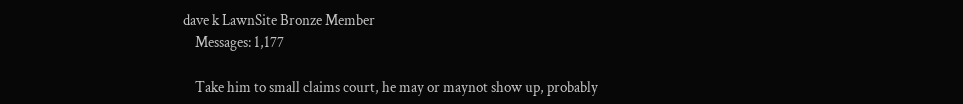dave k LawnSite Bronze Member
    Messages: 1,177

    Take him to small claims court, he may or maynot show up, probably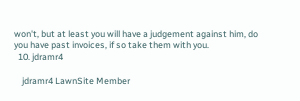won't, but at least you will have a judgement against him, do you have past invoices, if so take them with you.
  10. jdramr4

    jdramr4 LawnSite Member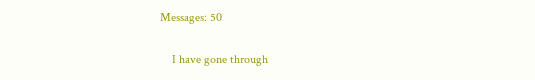Messages: 50

    I have gone through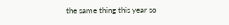the same thing this year so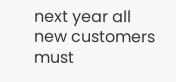next year all new customers must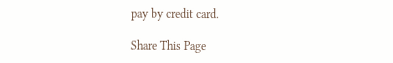pay by credit card.

Share This Page